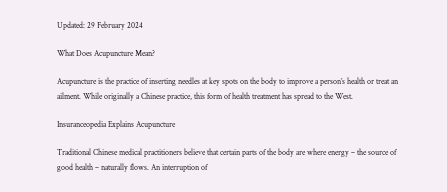Updated: 29 February 2024

What Does Acupuncture Mean?

Acupuncture is the practice of inserting needles at key spots on the body to improve a person’s health or treat an ailment. While originally a Chinese practice, this form of health treatment has spread to the West.

Insuranceopedia Explains Acupuncture

Traditional Chinese medical practitioners believe that certain parts of the body are where energy – the source of good health – naturally flows. An interruption of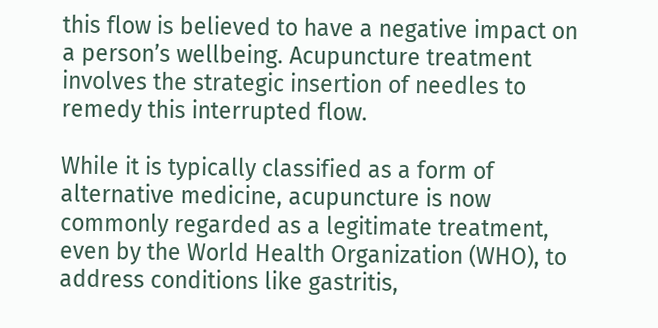this flow is believed to have a negative impact on a person’s wellbeing. Acupuncture treatment involves the strategic insertion of needles to remedy this interrupted flow.

While it is typically classified as a form of alternative medicine, acupuncture is now commonly regarded as a legitimate treatment, even by the World Health Organization (WHO), to address conditions like gastritis,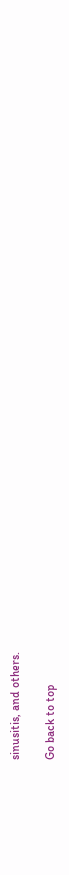sinusitis, and others.

Go back to top